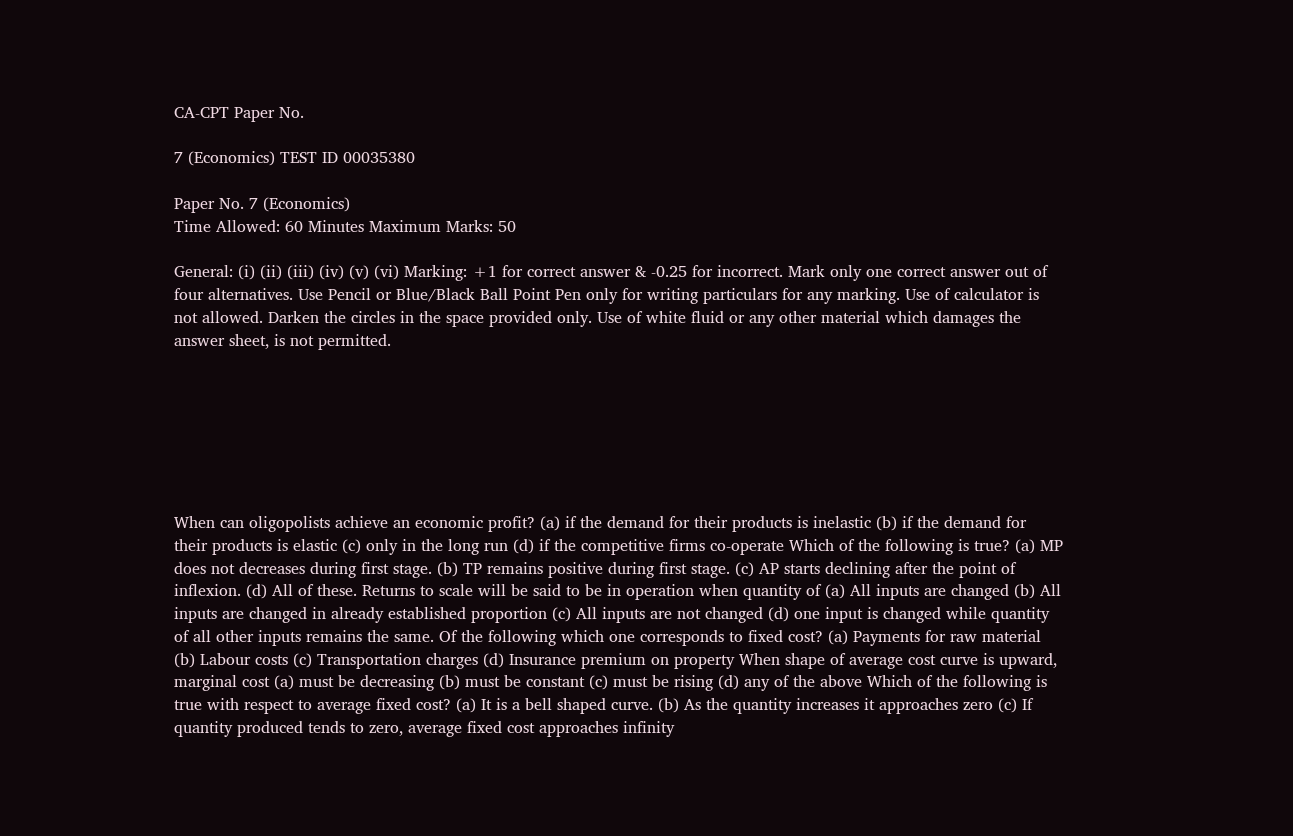CA-CPT Paper No.

7 (Economics) TEST ID 00035380

Paper No. 7 (Economics)
Time Allowed: 60 Minutes Maximum Marks: 50

General: (i) (ii) (iii) (iv) (v) (vi) Marking: +1 for correct answer & -0.25 for incorrect. Mark only one correct answer out of four alternatives. Use Pencil or Blue/Black Ball Point Pen only for writing particulars for any marking. Use of calculator is not allowed. Darken the circles in the space provided only. Use of white fluid or any other material which damages the answer sheet, is not permitted.







When can oligopolists achieve an economic profit? (a) if the demand for their products is inelastic (b) if the demand for their products is elastic (c) only in the long run (d) if the competitive firms co-operate Which of the following is true? (a) MP does not decreases during first stage. (b) TP remains positive during first stage. (c) AP starts declining after the point of inflexion. (d) All of these. Returns to scale will be said to be in operation when quantity of (a) All inputs are changed (b) All inputs are changed in already established proportion (c) All inputs are not changed (d) one input is changed while quantity of all other inputs remains the same. Of the following which one corresponds to fixed cost? (a) Payments for raw material (b) Labour costs (c) Transportation charges (d) Insurance premium on property When shape of average cost curve is upward, marginal cost (a) must be decreasing (b) must be constant (c) must be rising (d) any of the above Which of the following is true with respect to average fixed cost? (a) It is a bell shaped curve. (b) As the quantity increases it approaches zero (c) If quantity produced tends to zero, average fixed cost approaches infinity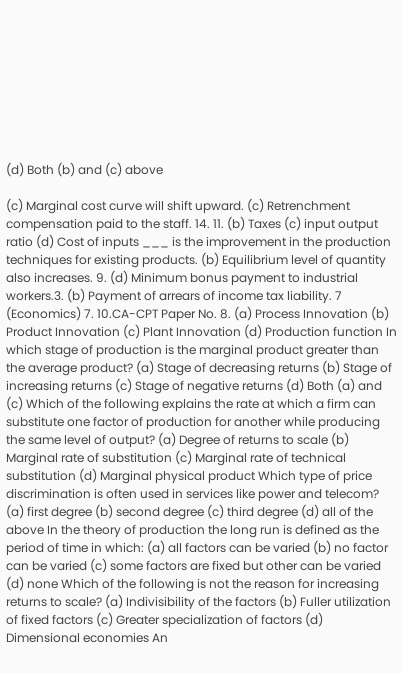(d) Both (b) and (c) above

(c) Marginal cost curve will shift upward. (c) Retrenchment compensation paid to the staff. 14. 11. (b) Taxes (c) input output ratio (d) Cost of inputs ___ is the improvement in the production techniques for existing products. (b) Equilibrium level of quantity also increases. 9. (d) Minimum bonus payment to industrial workers.3. (b) Payment of arrears of income tax liability. 7 (Economics) 7. 10.CA-CPT Paper No. 8. (a) Process Innovation (b) Product Innovation (c) Plant Innovation (d) Production function In which stage of production is the marginal product greater than the average product? (a) Stage of decreasing returns (b) Stage of increasing returns (c) Stage of negative returns (d) Both (a) and (c) Which of the following explains the rate at which a firm can substitute one factor of production for another while producing the same level of output? (a) Degree of returns to scale (b) Marginal rate of substitution (c) Marginal rate of technical substitution (d) Marginal physical product Which type of price discrimination is often used in services like power and telecom? (a) first degree (b) second degree (c) third degree (d) all of the above In the theory of production the long run is defined as the period of time in which: (a) all factors can be varied (b) no factor can be varied (c) some factors are fixed but other can be varied (d) none Which of the following is not the reason for increasing returns to scale? (a) Indivisibility of the factors (b) Fuller utilization of fixed factors (c) Greater specialization of factors (d) Dimensional economies An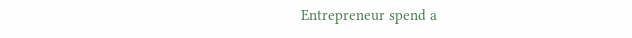Entrepreneur spend a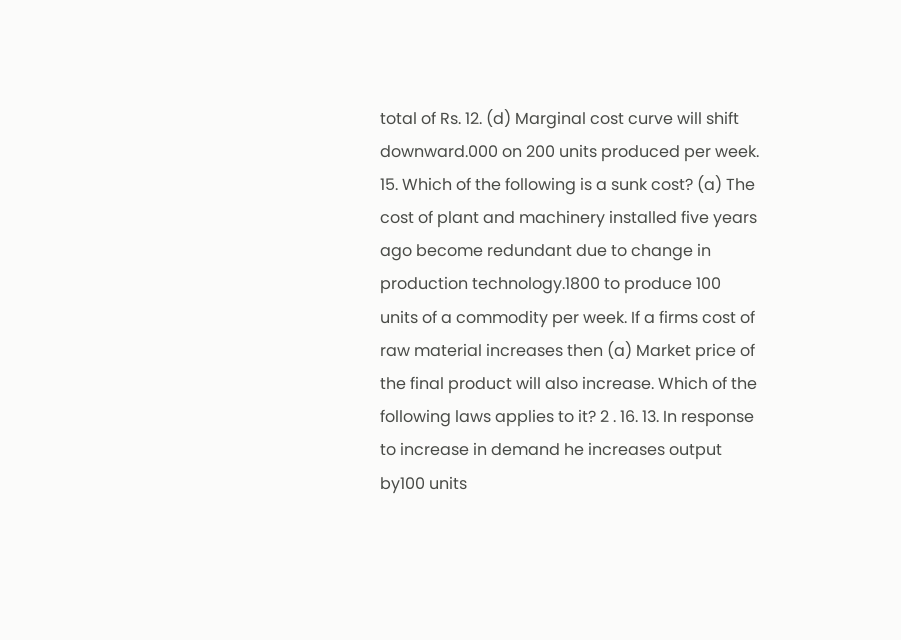total of Rs. 12. (d) Marginal cost curve will shift downward.000 on 200 units produced per week. 15. Which of the following is a sunk cost? (a) The cost of plant and machinery installed five years ago become redundant due to change in production technology.1800 to produce 100 units of a commodity per week. If a firms cost of raw material increases then (a) Market price of the final product will also increase. Which of the following laws applies to it? 2 . 16. 13. In response to increase in demand he increases output by100 units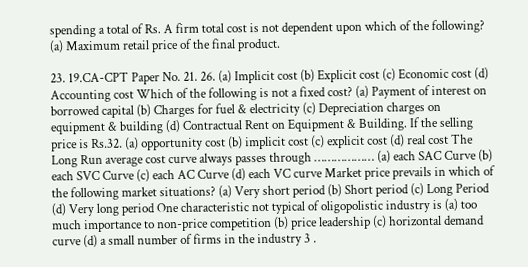spending a total of Rs. A firm total cost is not dependent upon which of the following? (a) Maximum retail price of the final product.

23. 19.CA-CPT Paper No. 21. 26. (a) Implicit cost (b) Explicit cost (c) Economic cost (d) Accounting cost Which of the following is not a fixed cost? (a) Payment of interest on borrowed capital (b) Charges for fuel & electricity (c) Depreciation charges on equipment & building (d) Contractual Rent on Equipment & Building. If the selling price is Rs.32. (a) opportunity cost (b) implicit cost (c) explicit cost (d) real cost The Long Run average cost curve always passes through ……………… (a) each SAC Curve (b) each SVC Curve (c) each AC Curve (d) each VC curve Market price prevails in which of the following market situations? (a) Very short period (b) Short period (c) Long Period (d) Very long period One characteristic not typical of oligopolistic industry is (a) too much importance to non-price competition (b) price leadership (c) horizontal demand curve (d) a small number of firms in the industry 3 .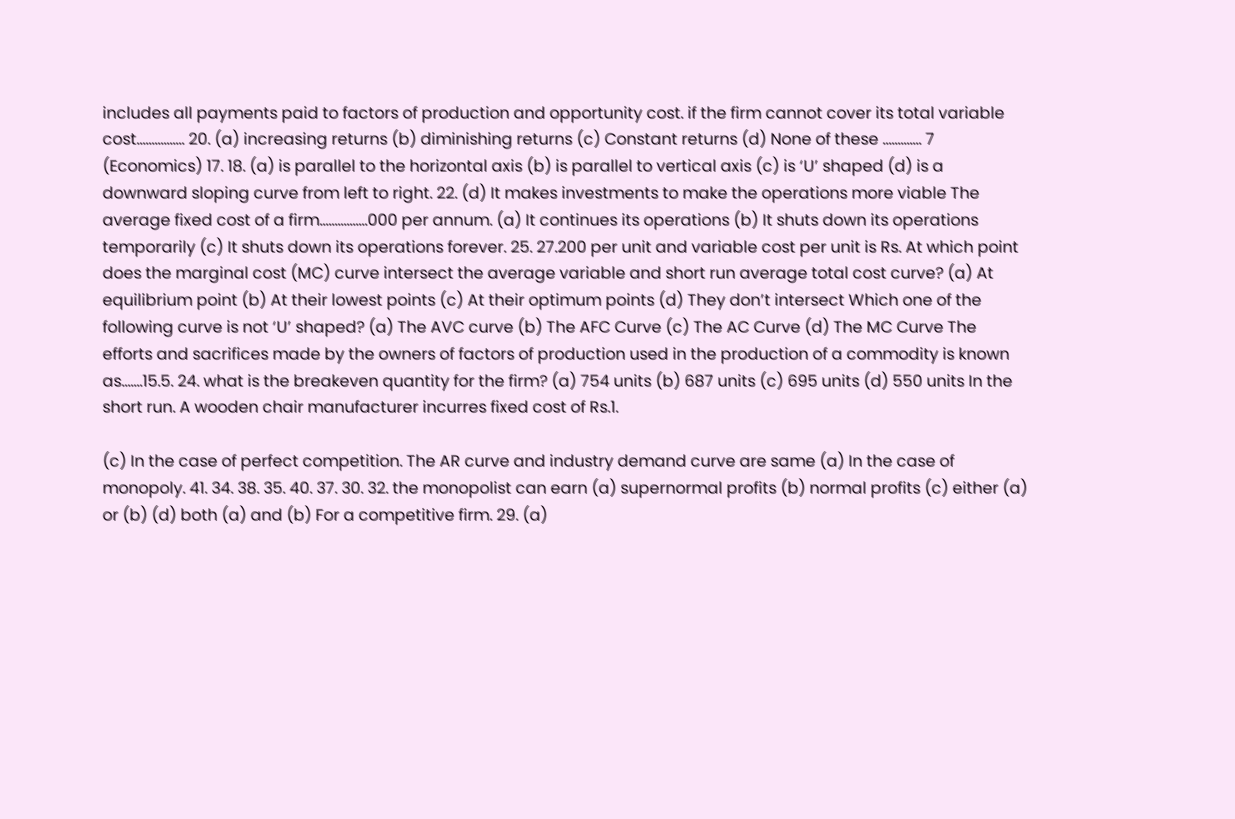includes all payments paid to factors of production and opportunity cost. if the firm cannot cover its total variable cost……………. 20. (a) increasing returns (b) diminishing returns (c) Constant returns (d) None of these …………. 7 (Economics) 17. 18. (a) is parallel to the horizontal axis (b) is parallel to vertical axis (c) is ‘U’ shaped (d) is a downward sloping curve from left to right. 22. (d) It makes investments to make the operations more viable The average fixed cost of a firm…………….000 per annum. (a) It continues its operations (b) It shuts down its operations temporarily (c) It shuts down its operations forever. 25. 27.200 per unit and variable cost per unit is Rs. At which point does the marginal cost (MC) curve intersect the average variable and short run average total cost curve? (a) At equilibrium point (b) At their lowest points (c) At their optimum points (d) They don’t intersect Which one of the following curve is not ‘U’ shaped? (a) The AVC curve (b) The AFC Curve (c) The AC Curve (d) The MC Curve The efforts and sacrifices made by the owners of factors of production used in the production of a commodity is known as…….15.5. 24. what is the breakeven quantity for the firm? (a) 754 units (b) 687 units (c) 695 units (d) 550 units In the short run. A wooden chair manufacturer incurres fixed cost of Rs.1.

(c) In the case of perfect competition. The AR curve and industry demand curve are same (a) In the case of monopoly. 41. 34. 38. 35. 40. 37. 30. 32. the monopolist can earn (a) supernormal profits (b) normal profits (c) either (a) or (b) (d) both (a) and (b) For a competitive firm. 29. (a)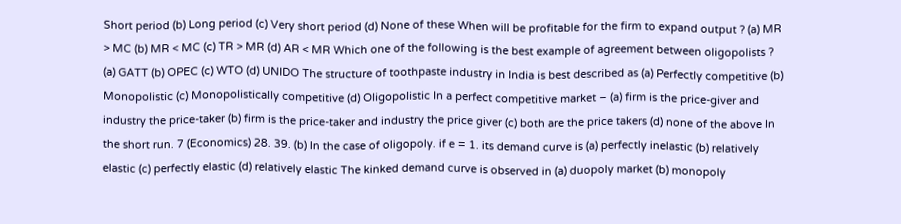Short period (b) Long period (c) Very short period (d) None of these When will be profitable for the firm to expand output ? (a) MR > MC (b) MR < MC (c) TR > MR (d) AR < MR Which one of the following is the best example of agreement between oligopolists ? (a) GATT (b) OPEC (c) WTO (d) UNIDO The structure of toothpaste industry in India is best described as (a) Perfectly competitive (b) Monopolistic (c) Monopolistically competitive (d) Oligopolistic In a perfect competitive market – (a) firm is the price-giver and industry the price-taker (b) firm is the price-taker and industry the price giver (c) both are the price takers (d) none of the above In the short run. 7 (Economics) 28. 39. (b) In the case of oligopoly. if e = 1. its demand curve is (a) perfectly inelastic (b) relatively elastic (c) perfectly elastic (d) relatively elastic The kinked demand curve is observed in (a) duopoly market (b) monopoly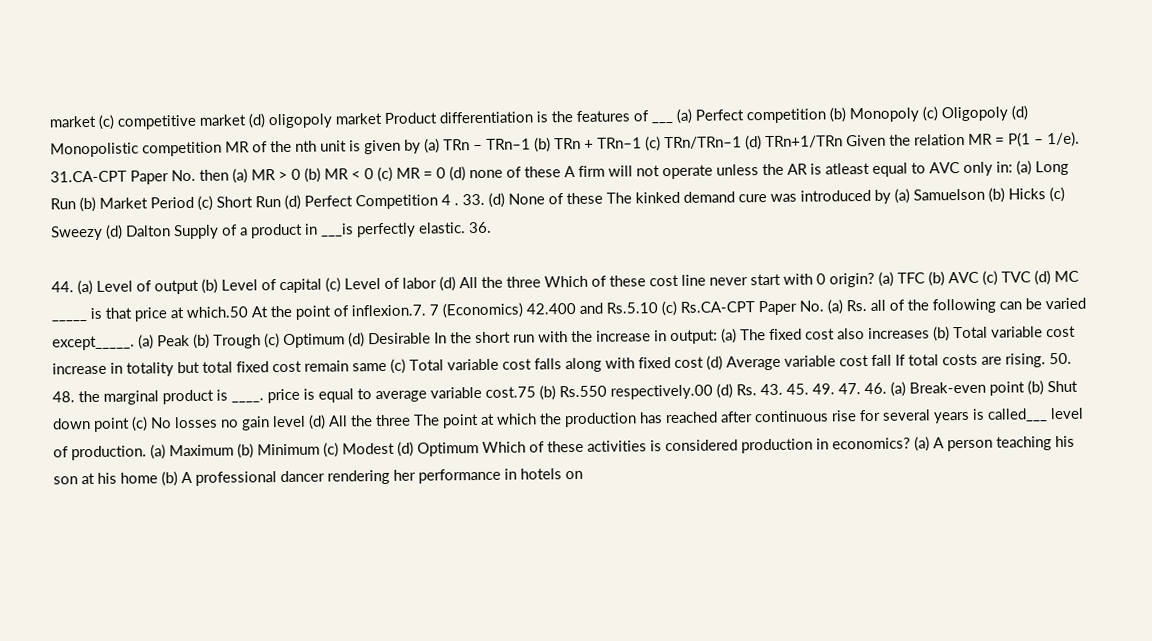market (c) competitive market (d) oligopoly market Product differentiation is the features of ___ (a) Perfect competition (b) Monopoly (c) Oligopoly (d) Monopolistic competition MR of the nth unit is given by (a) TRn – TRn–1 (b) TRn + TRn–1 (c) TRn/TRn–1 (d) TRn+1/TRn Given the relation MR = P(1 – 1/e). 31.CA-CPT Paper No. then (a) MR > 0 (b) MR < 0 (c) MR = 0 (d) none of these A firm will not operate unless the AR is atleast equal to AVC only in: (a) Long Run (b) Market Period (c) Short Run (d) Perfect Competition 4 . 33. (d) None of these The kinked demand cure was introduced by (a) Samuelson (b) Hicks (c) Sweezy (d) Dalton Supply of a product in ___is perfectly elastic. 36.

44. (a) Level of output (b) Level of capital (c) Level of labor (d) All the three Which of these cost line never start with 0 origin? (a) TFC (b) AVC (c) TVC (d) MC _____ is that price at which.50 At the point of inflexion.7. 7 (Economics) 42.400 and Rs.5.10 (c) Rs.CA-CPT Paper No. (a) Rs. all of the following can be varied except_____. (a) Peak (b) Trough (c) Optimum (d) Desirable In the short run with the increase in output: (a) The fixed cost also increases (b) Total variable cost increase in totality but total fixed cost remain same (c) Total variable cost falls along with fixed cost (d) Average variable cost fall If total costs are rising. 50. 48. the marginal product is ____. price is equal to average variable cost.75 (b) Rs.550 respectively.00 (d) Rs. 43. 45. 49. 47. 46. (a) Break-even point (b) Shut down point (c) No losses no gain level (d) All the three The point at which the production has reached after continuous rise for several years is called___ level of production. (a) Maximum (b) Minimum (c) Modest (d) Optimum Which of these activities is considered production in economics? (a) A person teaching his son at his home (b) A professional dancer rendering her performance in hotels on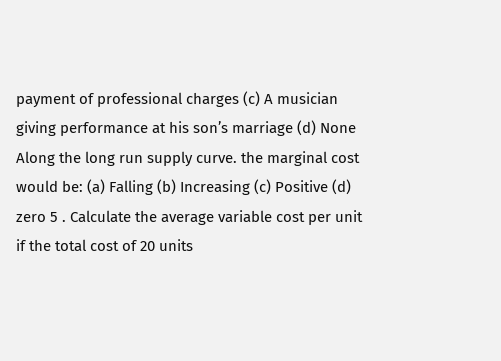payment of professional charges (c) A musician giving performance at his son’s marriage (d) None Along the long run supply curve. the marginal cost would be: (a) Falling (b) Increasing (c) Positive (d) zero 5 . Calculate the average variable cost per unit if the total cost of 20 units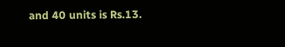and 40 units is Rs.13.